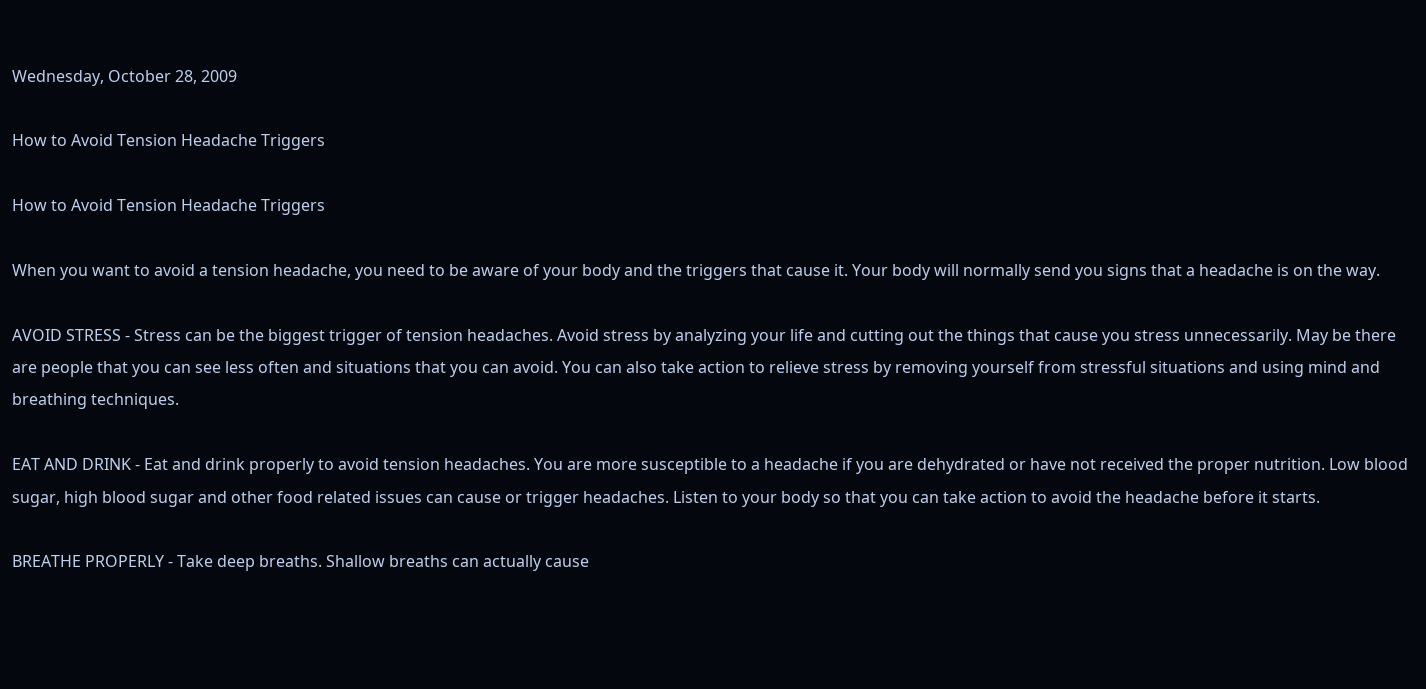Wednesday, October 28, 2009

How to Avoid Tension Headache Triggers

How to Avoid Tension Headache Triggers

When you want to avoid a tension headache, you need to be aware of your body and the triggers that cause it. Your body will normally send you signs that a headache is on the way.

AVOID STRESS - Stress can be the biggest trigger of tension headaches. Avoid stress by analyzing your life and cutting out the things that cause you stress unnecessarily. May be there are people that you can see less often and situations that you can avoid. You can also take action to relieve stress by removing yourself from stressful situations and using mind and breathing techniques.

EAT AND DRINK - Eat and drink properly to avoid tension headaches. You are more susceptible to a headache if you are dehydrated or have not received the proper nutrition. Low blood sugar, high blood sugar and other food related issues can cause or trigger headaches. Listen to your body so that you can take action to avoid the headache before it starts.

BREATHE PROPERLY - Take deep breaths. Shallow breaths can actually cause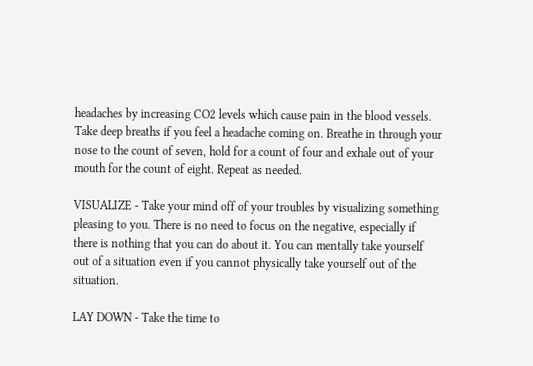headaches by increasing CO2 levels which cause pain in the blood vessels. Take deep breaths if you feel a headache coming on. Breathe in through your nose to the count of seven, hold for a count of four and exhale out of your mouth for the count of eight. Repeat as needed.

VISUALIZE - Take your mind off of your troubles by visualizing something pleasing to you. There is no need to focus on the negative, especially if there is nothing that you can do about it. You can mentally take yourself out of a situation even if you cannot physically take yourself out of the situation.

LAY DOWN - Take the time to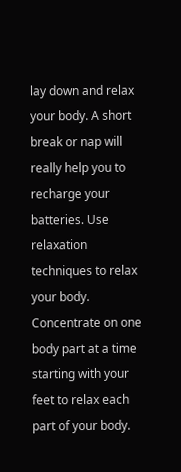lay down and relax your body. A short break or nap will really help you to recharge your batteries. Use relaxation techniques to relax your body. Concentrate on one body part at a time starting with your feet to relax each part of your body.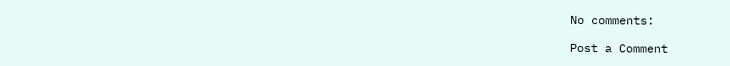No comments:

Post a Comment